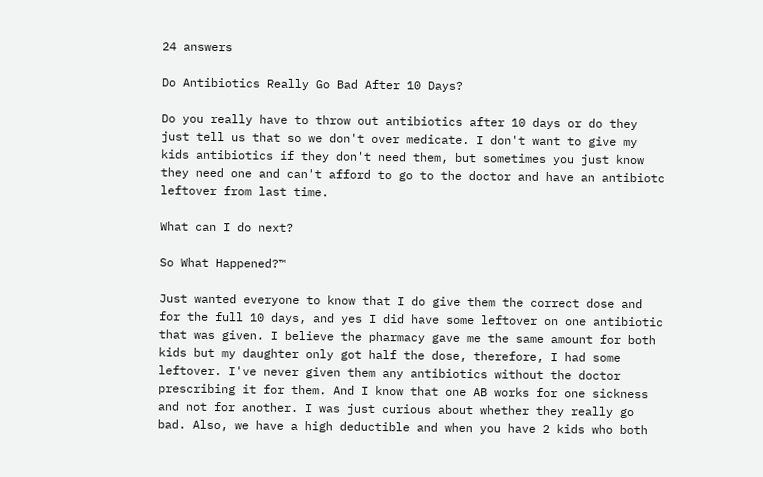24 answers

Do Antibiotics Really Go Bad After 10 Days?

Do you really have to throw out antibiotics after 10 days or do they just tell us that so we don't over medicate. I don't want to give my kids antibiotics if they don't need them, but sometimes you just know they need one and can't afford to go to the doctor and have an antibiotc leftover from last time.

What can I do next?

So What Happened?™

Just wanted everyone to know that I do give them the correct dose and for the full 10 days, and yes I did have some leftover on one antibiotic that was given. I believe the pharmacy gave me the same amount for both kids but my daughter only got half the dose, therefore, I had some leftover. I've never given them any antibiotics without the doctor prescribing it for them. And I know that one AB works for one sickness and not for another. I was just curious about whether they really go bad. Also, we have a high deductible and when you have 2 kids who both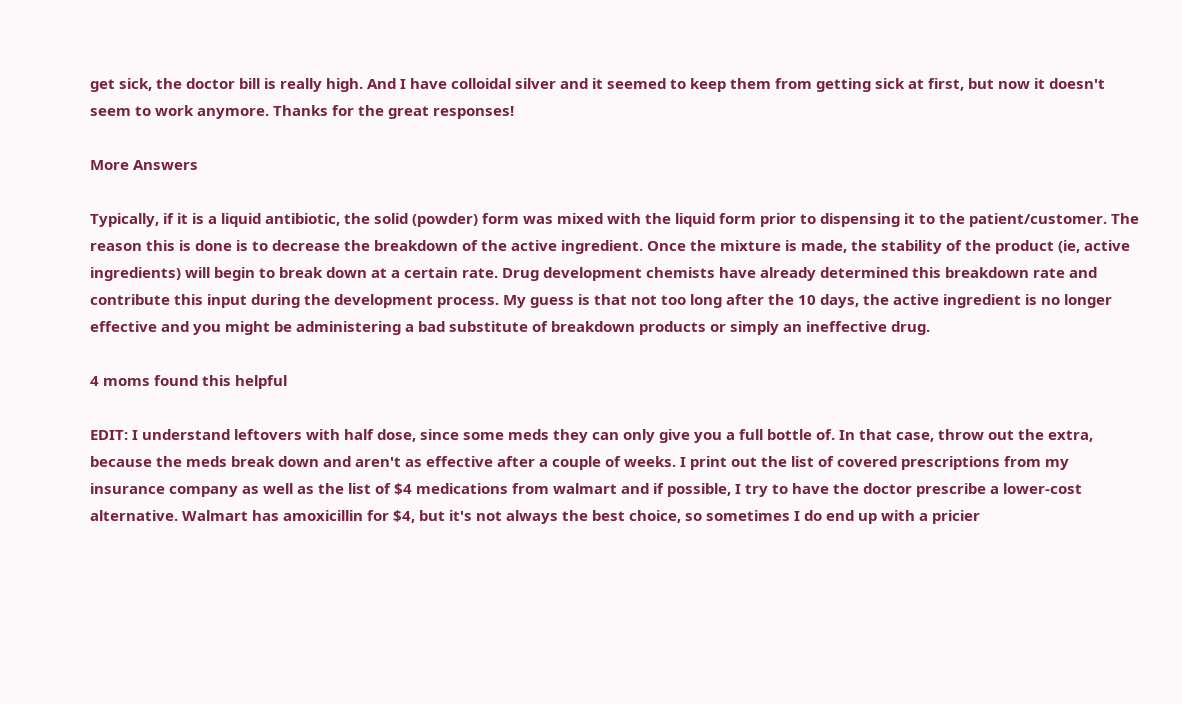get sick, the doctor bill is really high. And I have colloidal silver and it seemed to keep them from getting sick at first, but now it doesn't seem to work anymore. Thanks for the great responses!

More Answers

Typically, if it is a liquid antibiotic, the solid (powder) form was mixed with the liquid form prior to dispensing it to the patient/customer. The reason this is done is to decrease the breakdown of the active ingredient. Once the mixture is made, the stability of the product (ie, active ingredients) will begin to break down at a certain rate. Drug development chemists have already determined this breakdown rate and contribute this input during the development process. My guess is that not too long after the 10 days, the active ingredient is no longer effective and you might be administering a bad substitute of breakdown products or simply an ineffective drug.

4 moms found this helpful

EDIT: I understand leftovers with half dose, since some meds they can only give you a full bottle of. In that case, throw out the extra, because the meds break down and aren't as effective after a couple of weeks. I print out the list of covered prescriptions from my insurance company as well as the list of $4 medications from walmart and if possible, I try to have the doctor prescribe a lower-cost alternative. Walmart has amoxicillin for $4, but it's not always the best choice, so sometimes I do end up with a pricier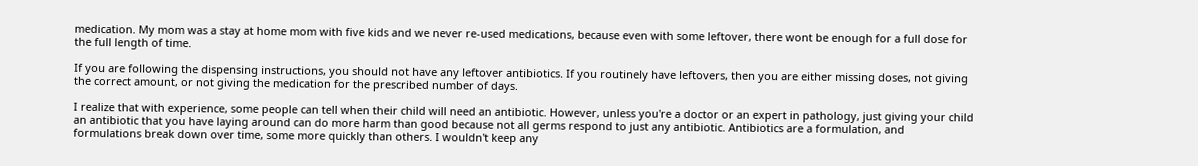medication. My mom was a stay at home mom with five kids and we never re-used medications, because even with some leftover, there wont be enough for a full dose for the full length of time.

If you are following the dispensing instructions, you should not have any leftover antibiotics. If you routinely have leftovers, then you are either missing doses, not giving the correct amount, or not giving the medication for the prescribed number of days.

I realize that with experience, some people can tell when their child will need an antibiotic. However, unless you're a doctor or an expert in pathology, just giving your child an antibiotic that you have laying around can do more harm than good because not all germs respond to just any antibiotic. Antibiotics are a formulation, and formulations break down over time, some more quickly than others. I wouldn't keep any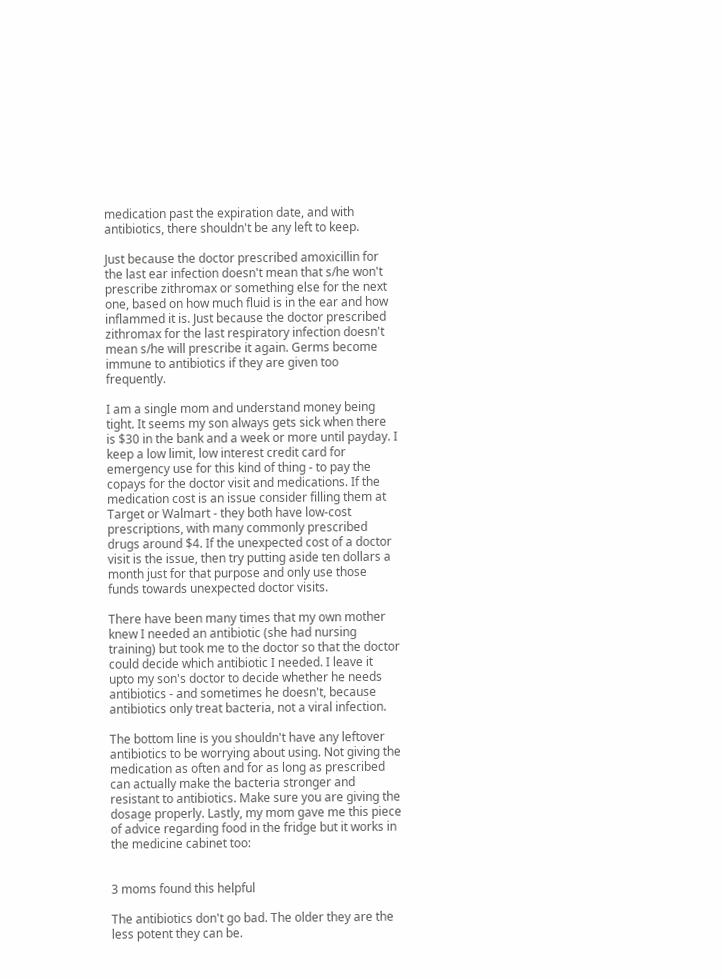medication past the expiration date, and with antibiotics, there shouldn't be any left to keep.

Just because the doctor prescribed amoxicillin for the last ear infection doesn't mean that s/he won't prescribe zithromax or something else for the next one, based on how much fluid is in the ear and how inflammed it is. Just because the doctor prescribed zithromax for the last respiratory infection doesn't mean s/he will prescribe it again. Germs become immune to antibiotics if they are given too frequently.

I am a single mom and understand money being tight. It seems my son always gets sick when there is $30 in the bank and a week or more until payday. I keep a low limit, low interest credit card for emergency use for this kind of thing - to pay the copays for the doctor visit and medications. If the medication cost is an issue consider filling them at Target or Walmart - they both have low-cost prescriptions, with many commonly prescribed drugs around $4. If the unexpected cost of a doctor visit is the issue, then try putting aside ten dollars a month just for that purpose and only use those funds towards unexpected doctor visits.

There have been many times that my own mother knew I needed an antibiotic (she had nursing training) but took me to the doctor so that the doctor could decide which antibiotic I needed. I leave it upto my son's doctor to decide whether he needs antibiotics - and sometimes he doesn't, because antibiotics only treat bacteria, not a viral infection.

The bottom line is you shouldn't have any leftover antibiotics to be worrying about using. Not giving the medication as often and for as long as prescribed can actually make the bacteria stronger and resistant to antibiotics. Make sure you are giving the dosage properly. Lastly, my mom gave me this piece of advice regarding food in the fridge but it works in the medicine cabinet too:


3 moms found this helpful

The antibiotics don't go bad. The older they are the less potent they can be.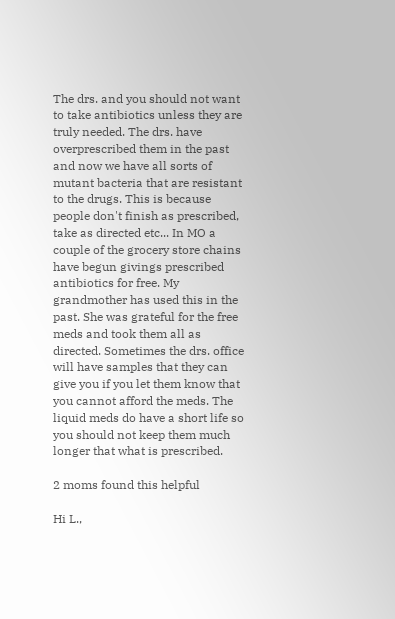The drs. and you should not want to take antibiotics unless they are truly needed. The drs. have overprescribed them in the past and now we have all sorts of mutant bacteria that are resistant to the drugs. This is because people don't finish as prescribed, take as directed etc... In MO a couple of the grocery store chains have begun givings prescribed antibiotics for free. My grandmother has used this in the past. She was grateful for the free meds and took them all as directed. Sometimes the drs. office will have samples that they can give you if you let them know that you cannot afford the meds. The liquid meds do have a short life so you should not keep them much longer that what is prescribed.

2 moms found this helpful

Hi L.,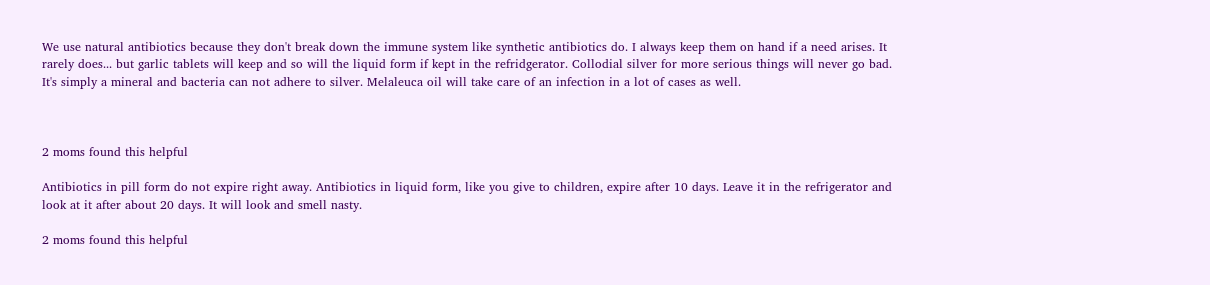We use natural antibiotics because they don't break down the immune system like synthetic antibiotics do. I always keep them on hand if a need arises. It rarely does... but garlic tablets will keep and so will the liquid form if kept in the refridgerator. Collodial silver for more serious things will never go bad. It's simply a mineral and bacteria can not adhere to silver. Melaleuca oil will take care of an infection in a lot of cases as well.



2 moms found this helpful

Antibiotics in pill form do not expire right away. Antibiotics in liquid form, like you give to children, expire after 10 days. Leave it in the refrigerator and look at it after about 20 days. It will look and smell nasty.

2 moms found this helpful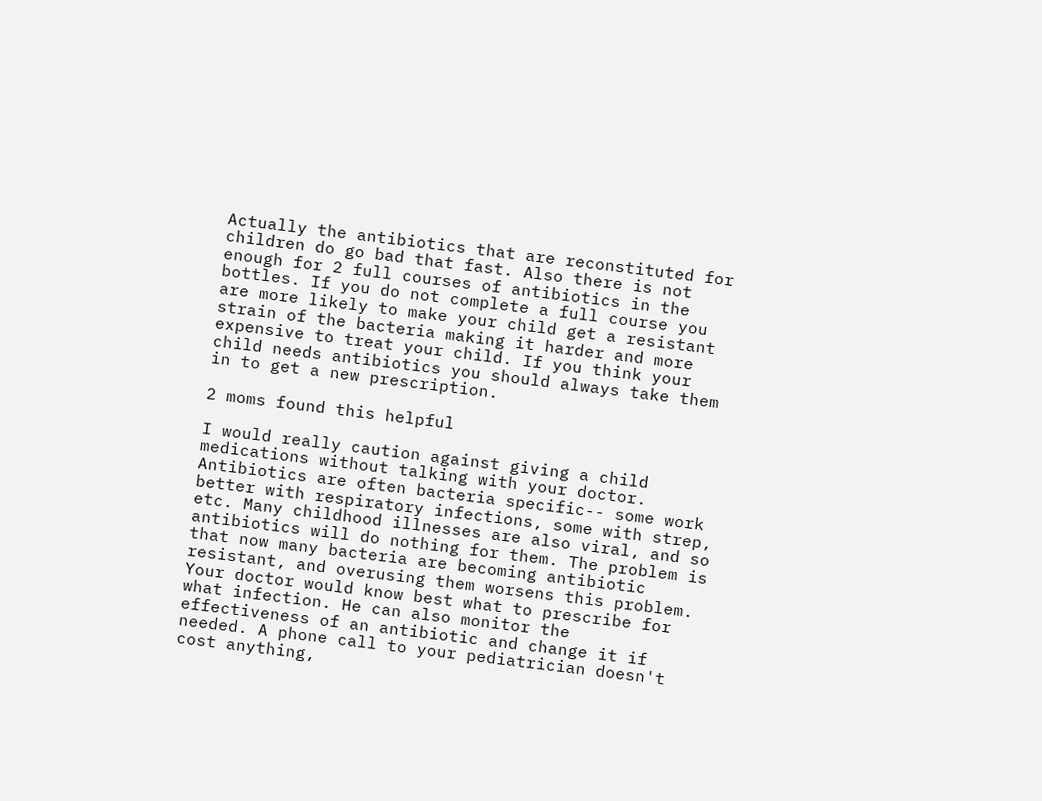Actually the antibiotics that are reconstituted for children do go bad that fast. Also there is not enough for 2 full courses of antibiotics in the bottles. If you do not complete a full course you are more likely to make your child get a resistant strain of the bacteria making it harder and more expensive to treat your child. If you think your child needs antibiotics you should always take them in to get a new prescription.

2 moms found this helpful

I would really caution against giving a child medications without talking with your doctor. Antibiotics are often bacteria specific-- some work better with respiratory infections, some with strep, etc. Many childhood illnesses are also viral, and so antibiotics will do nothing for them. The problem is that now many bacteria are becoming antibiotic resistant, and overusing them worsens this problem. Your doctor would know best what to prescribe for what infection. He can also monitor the effectiveness of an antibiotic and change it if needed. A phone call to your pediatrician doesn't cost anything,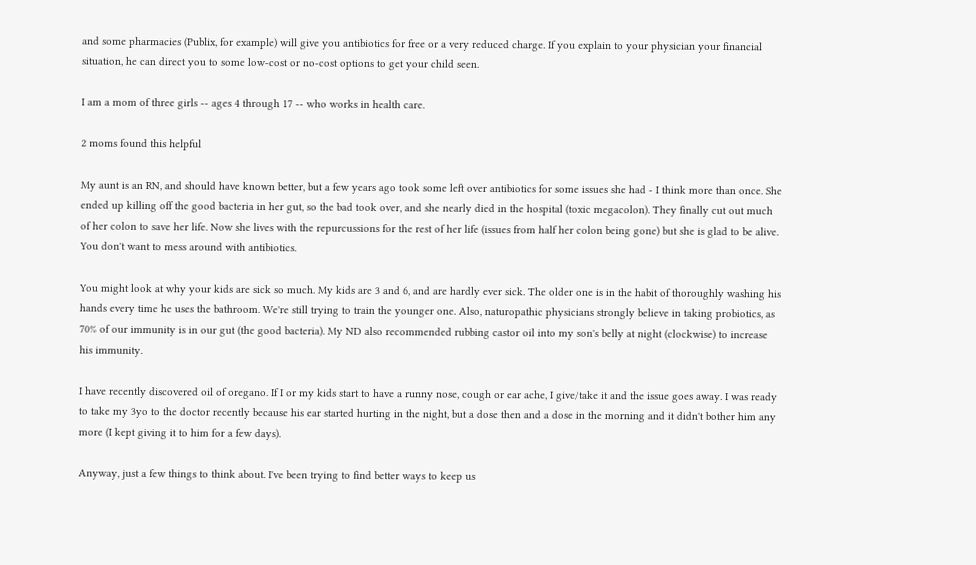and some pharmacies (Publix, for example) will give you antibiotics for free or a very reduced charge. If you explain to your physician your financial situation, he can direct you to some low-cost or no-cost options to get your child seen.

I am a mom of three girls -- ages 4 through 17 -- who works in health care.

2 moms found this helpful

My aunt is an RN, and should have known better, but a few years ago took some left over antibiotics for some issues she had - I think more than once. She ended up killing off the good bacteria in her gut, so the bad took over, and she nearly died in the hospital (toxic megacolon). They finally cut out much of her colon to save her life. Now she lives with the repurcussions for the rest of her life (issues from half her colon being gone) but she is glad to be alive. You don't want to mess around with antibiotics.

You might look at why your kids are sick so much. My kids are 3 and 6, and are hardly ever sick. The older one is in the habit of thoroughly washing his hands every time he uses the bathroom. We're still trying to train the younger one. Also, naturopathic physicians strongly believe in taking probiotics, as 70% of our immunity is in our gut (the good bacteria). My ND also recommended rubbing castor oil into my son's belly at night (clockwise) to increase his immunity.

I have recently discovered oil of oregano. If I or my kids start to have a runny nose, cough or ear ache, I give/take it and the issue goes away. I was ready to take my 3yo to the doctor recently because his ear started hurting in the night, but a dose then and a dose in the morning and it didn't bother him any more (I kept giving it to him for a few days).

Anyway, just a few things to think about. I've been trying to find better ways to keep us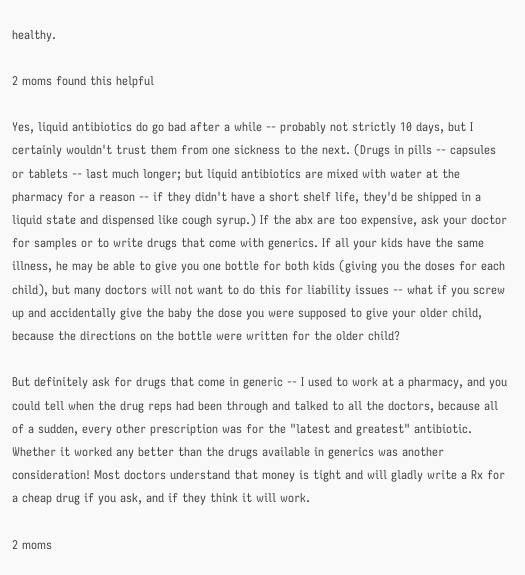healthy.

2 moms found this helpful

Yes, liquid antibiotics do go bad after a while -- probably not strictly 10 days, but I certainly wouldn't trust them from one sickness to the next. (Drugs in pills -- capsules or tablets -- last much longer; but liquid antibiotics are mixed with water at the pharmacy for a reason -- if they didn't have a short shelf life, they'd be shipped in a liquid state and dispensed like cough syrup.) If the abx are too expensive, ask your doctor for samples or to write drugs that come with generics. If all your kids have the same illness, he may be able to give you one bottle for both kids (giving you the doses for each child), but many doctors will not want to do this for liability issues -- what if you screw up and accidentally give the baby the dose you were supposed to give your older child, because the directions on the bottle were written for the older child?

But definitely ask for drugs that come in generic -- I used to work at a pharmacy, and you could tell when the drug reps had been through and talked to all the doctors, because all of a sudden, every other prescription was for the "latest and greatest" antibiotic. Whether it worked any better than the drugs available in generics was another consideration! Most doctors understand that money is tight and will gladly write a Rx for a cheap drug if you ask, and if they think it will work.

2 moms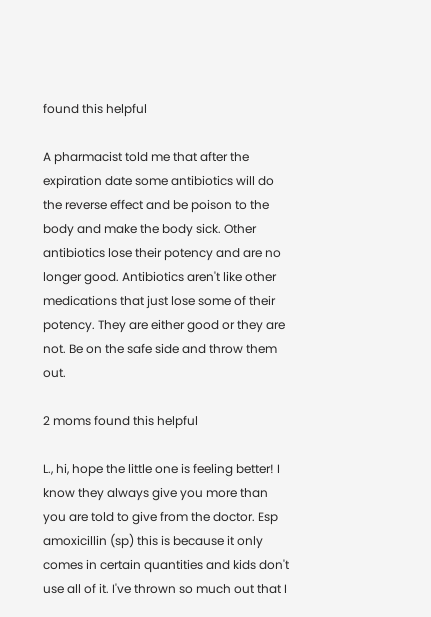found this helpful

A pharmacist told me that after the expiration date some antibiotics will do the reverse effect and be poison to the body and make the body sick. Other antibiotics lose their potency and are no longer good. Antibiotics aren't like other medications that just lose some of their potency. They are either good or they are not. Be on the safe side and throw them out.

2 moms found this helpful

L., hi, hope the little one is feeling better! I know they always give you more than you are told to give from the doctor. Esp amoxicillin (sp) this is because it only comes in certain quantities and kids don't use all of it. I've thrown so much out that I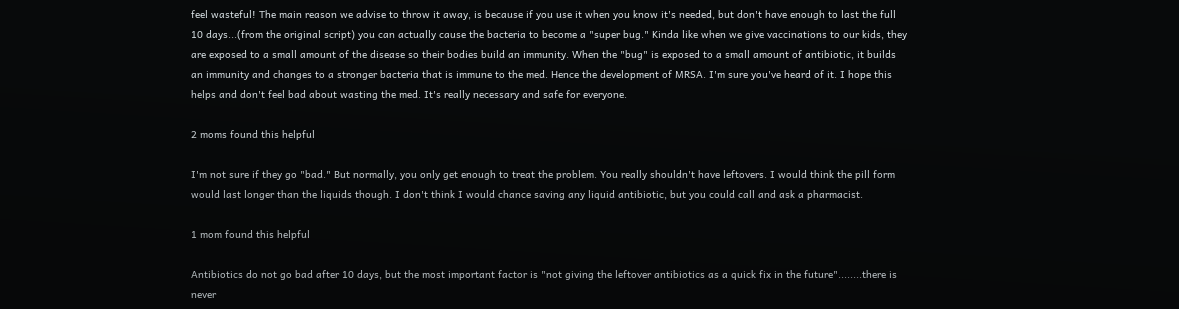feel wasteful! The main reason we advise to throw it away, is because if you use it when you know it's needed, but don't have enough to last the full 10 days...(from the original script) you can actually cause the bacteria to become a "super bug." Kinda like when we give vaccinations to our kids, they are exposed to a small amount of the disease so their bodies build an immunity. When the "bug" is exposed to a small amount of antibiotic, it builds an immunity and changes to a stronger bacteria that is immune to the med. Hence the development of MRSA. I'm sure you've heard of it. I hope this helps and don't feel bad about wasting the med. It's really necessary and safe for everyone.

2 moms found this helpful

I'm not sure if they go "bad." But normally, you only get enough to treat the problem. You really shouldn't have leftovers. I would think the pill form would last longer than the liquids though. I don't think I would chance saving any liquid antibiotic, but you could call and ask a pharmacist.

1 mom found this helpful

Antibiotics do not go bad after 10 days, but the most important factor is "not giving the leftover antibiotics as a quick fix in the future"........there is never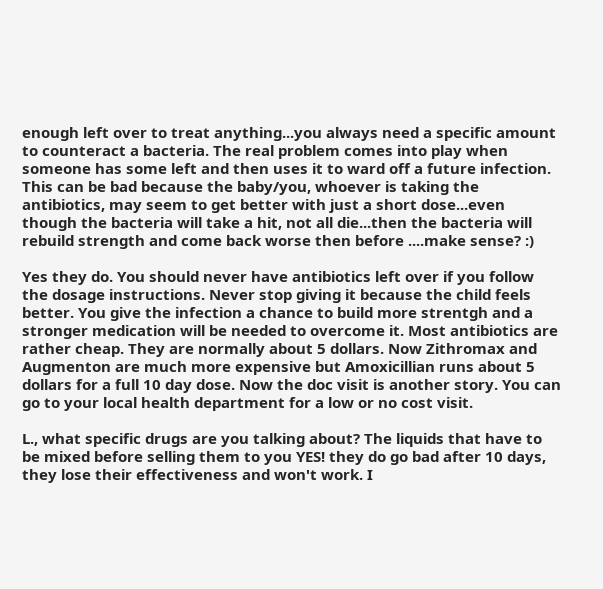enough left over to treat anything...you always need a specific amount to counteract a bacteria. The real problem comes into play when someone has some left and then uses it to ward off a future infection. This can be bad because the baby/you, whoever is taking the antibiotics, may seem to get better with just a short dose...even though the bacteria will take a hit, not all die...then the bacteria will rebuild strength and come back worse then before ....make sense? :)

Yes they do. You should never have antibiotics left over if you follow the dosage instructions. Never stop giving it because the child feels better. You give the infection a chance to build more strentgh and a stronger medication will be needed to overcome it. Most antibiotics are rather cheap. They are normally about 5 dollars. Now Zithromax and Augmenton are much more expensive but Amoxicillian runs about 5 dollars for a full 10 day dose. Now the doc visit is another story. You can go to your local health department for a low or no cost visit.

L., what specific drugs are you talking about? The liquids that have to be mixed before selling them to you YES! they do go bad after 10 days, they lose their effectiveness and won't work. I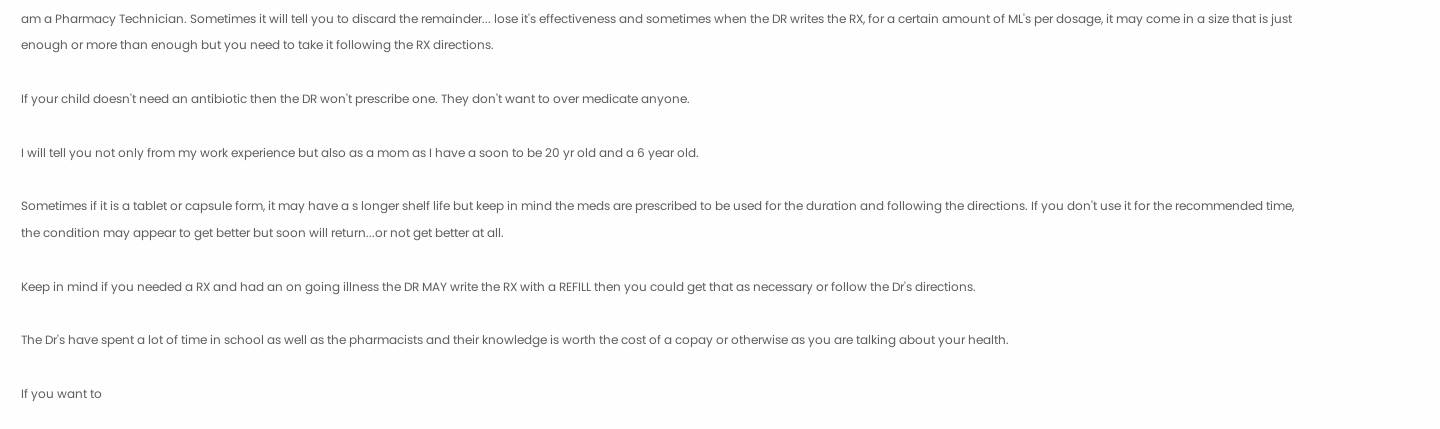am a Pharmacy Technician. Sometimes it will tell you to discard the remainder... lose it's effectiveness and sometimes when the DR writes the RX, for a certain amount of ML's per dosage, it may come in a size that is just enough or more than enough but you need to take it following the RX directions.

If your child doesn't need an antibiotic then the DR won't prescribe one. They don't want to over medicate anyone.

I will tell you not only from my work experience but also as a mom as I have a soon to be 20 yr old and a 6 year old.

Sometimes if it is a tablet or capsule form, it may have a s longer shelf life but keep in mind the meds are prescribed to be used for the duration and following the directions. If you don't use it for the recommended time, the condition may appear to get better but soon will return...or not get better at all.

Keep in mind if you needed a RX and had an on going illness the DR MAY write the RX with a REFILL then you could get that as necessary or follow the Dr's directions.

The Dr's have spent a lot of time in school as well as the pharmacists and their knowledge is worth the cost of a copay or otherwise as you are talking about your health.

If you want to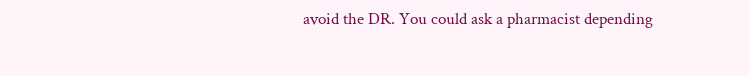avoid the DR. You could ask a pharmacist depending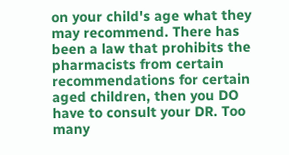on your child's age what they may recommend. There has been a law that prohibits the pharmacists from certain recommendations for certain aged children, then you DO have to consult your DR. Too many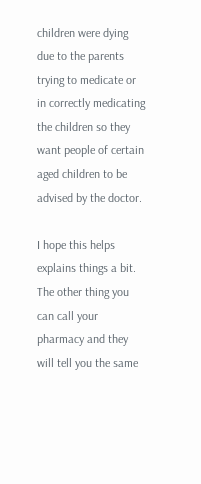children were dying due to the parents trying to medicate or in correctly medicating the children so they want people of certain aged children to be advised by the doctor.

I hope this helps explains things a bit.
The other thing you can call your pharmacy and they will tell you the same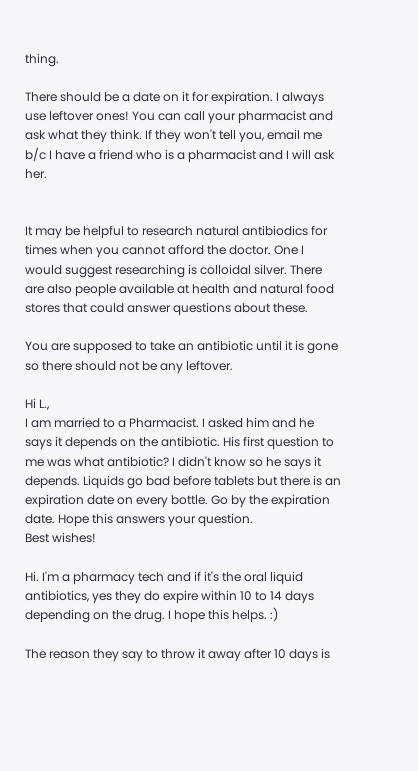thing.

There should be a date on it for expiration. I always use leftover ones! You can call your pharmacist and ask what they think. If they won't tell you, email me b/c I have a friend who is a pharmacist and I will ask her.


It may be helpful to research natural antibiodics for times when you cannot afford the doctor. One I would suggest researching is colloidal silver. There are also people available at health and natural food stores that could answer questions about these.

You are supposed to take an antibiotic until it is gone so there should not be any leftover.

Hi L.,
I am married to a Pharmacist. I asked him and he says it depends on the antibiotic. His first question to me was what antibiotic? I didn't know so he says it depends. Liquids go bad before tablets but there is an expiration date on every bottle. Go by the expiration date. Hope this answers your question.
Best wishes!

Hi. I'm a pharmacy tech and if it's the oral liquid antibiotics, yes they do expire within 10 to 14 days depending on the drug. I hope this helps. :)

The reason they say to throw it away after 10 days is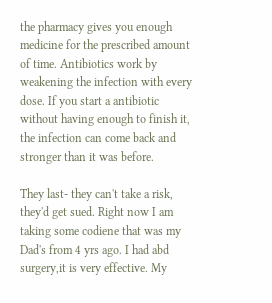the pharmacy gives you enough medicine for the prescribed amount of time. Antibiotics work by weakening the infection with every dose. If you start a antibiotic without having enough to finish it, the infection can come back and stronger than it was before.

They last- they can't take a risk, they'd get sued. Right now I am taking some codiene that was my Dad's from 4 yrs ago. I had abd surgery,it is very effective. My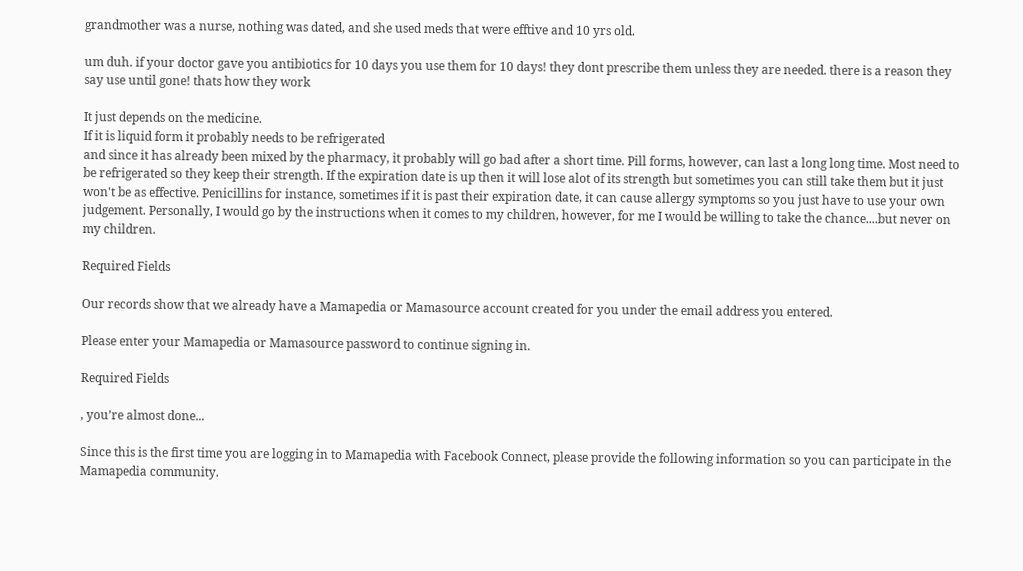grandmother was a nurse, nothing was dated, and she used meds that were efftive and 10 yrs old.

um duh. if your doctor gave you antibiotics for 10 days you use them for 10 days! they dont prescribe them unless they are needed. there is a reason they say use until gone! thats how they work

It just depends on the medicine.
If it is liquid form it probably needs to be refrigerated
and since it has already been mixed by the pharmacy, it probably will go bad after a short time. Pill forms, however, can last a long long time. Most need to be refrigerated so they keep their strength. If the expiration date is up then it will lose alot of its strength but sometimes you can still take them but it just won't be as effective. Penicillins for instance, sometimes if it is past their expiration date, it can cause allergy symptoms so you just have to use your own judgement. Personally, I would go by the instructions when it comes to my children, however, for me I would be willing to take the chance....but never on my children.

Required Fields

Our records show that we already have a Mamapedia or Mamasource account created for you under the email address you entered.

Please enter your Mamapedia or Mamasource password to continue signing in.

Required Fields

, you’re almost done...

Since this is the first time you are logging in to Mamapedia with Facebook Connect, please provide the following information so you can participate in the Mamapedia community.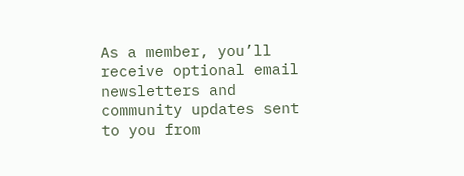As a member, you’ll receive optional email newsletters and community updates sent to you from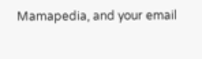Mamapedia, and your email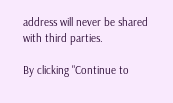address will never be shared with third parties.

By clicking "Continue to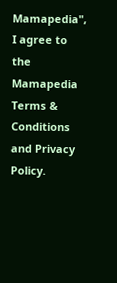Mamapedia", I agree to the Mamapedia Terms & Conditions and Privacy Policy.